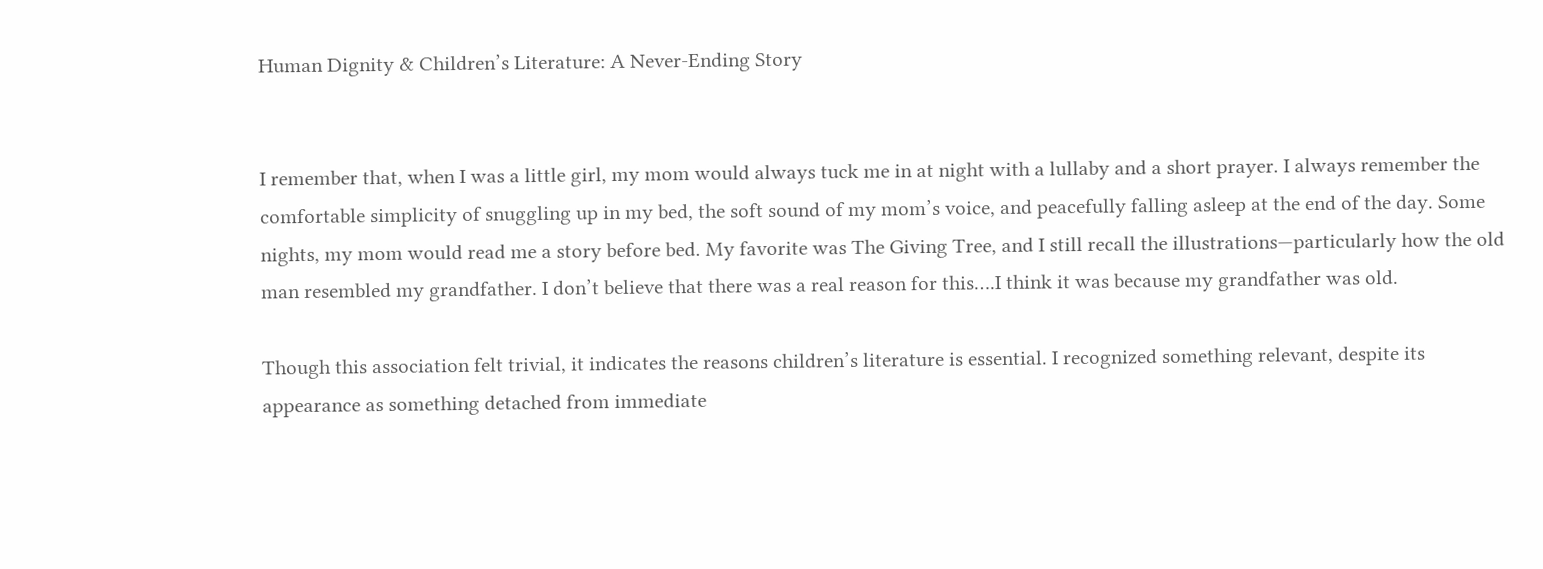Human Dignity & Children’s Literature: A Never-Ending Story


I remember that, when I was a little girl, my mom would always tuck me in at night with a lullaby and a short prayer. I always remember the comfortable simplicity of snuggling up in my bed, the soft sound of my mom’s voice, and peacefully falling asleep at the end of the day. Some nights, my mom would read me a story before bed. My favorite was The Giving Tree, and I still recall the illustrations—particularly how the old man resembled my grandfather. I don’t believe that there was a real reason for this….I think it was because my grandfather was old.

Though this association felt trivial, it indicates the reasons children’s literature is essential. I recognized something relevant, despite its appearance as something detached from immediate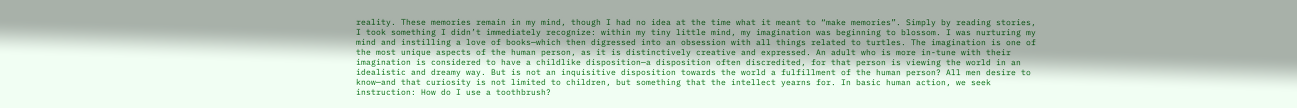reality. These memories remain in my mind, though I had no idea at the time what it meant to “make memories”. Simply by reading stories, I took something I didn’t immediately recognize: within my tiny little mind, my imagination was beginning to blossom. I was nurturing my mind and instilling a love of books—which then digressed into an obsession with all things related to turtles. The imagination is one of the most unique aspects of the human person, as it is distinctively creative and expressed. An adult who is more in-tune with their imagination is considered to have a childlike disposition—a disposition often discredited, for that person is viewing the world in an idealistic and dreamy way. But is not an inquisitive disposition towards the world a fulfillment of the human person? All men desire to know—and that curiosity is not limited to children, but something that the intellect yearns for. In basic human action, we seek instruction: How do I use a toothbrush?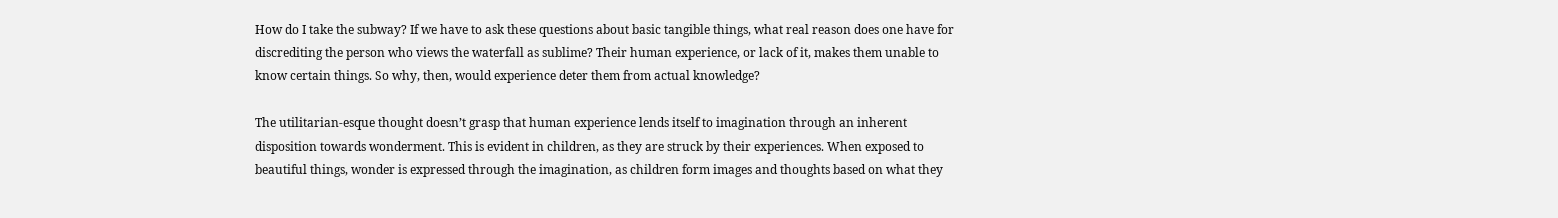How do I take the subway? If we have to ask these questions about basic tangible things, what real reason does one have for discrediting the person who views the waterfall as sublime? Their human experience, or lack of it, makes them unable to know certain things. So why, then, would experience deter them from actual knowledge?

The utilitarian-esque thought doesn’t grasp that human experience lends itself to imagination through an inherent disposition towards wonderment. This is evident in children, as they are struck by their experiences. When exposed to beautiful things, wonder is expressed through the imagination, as children form images and thoughts based on what they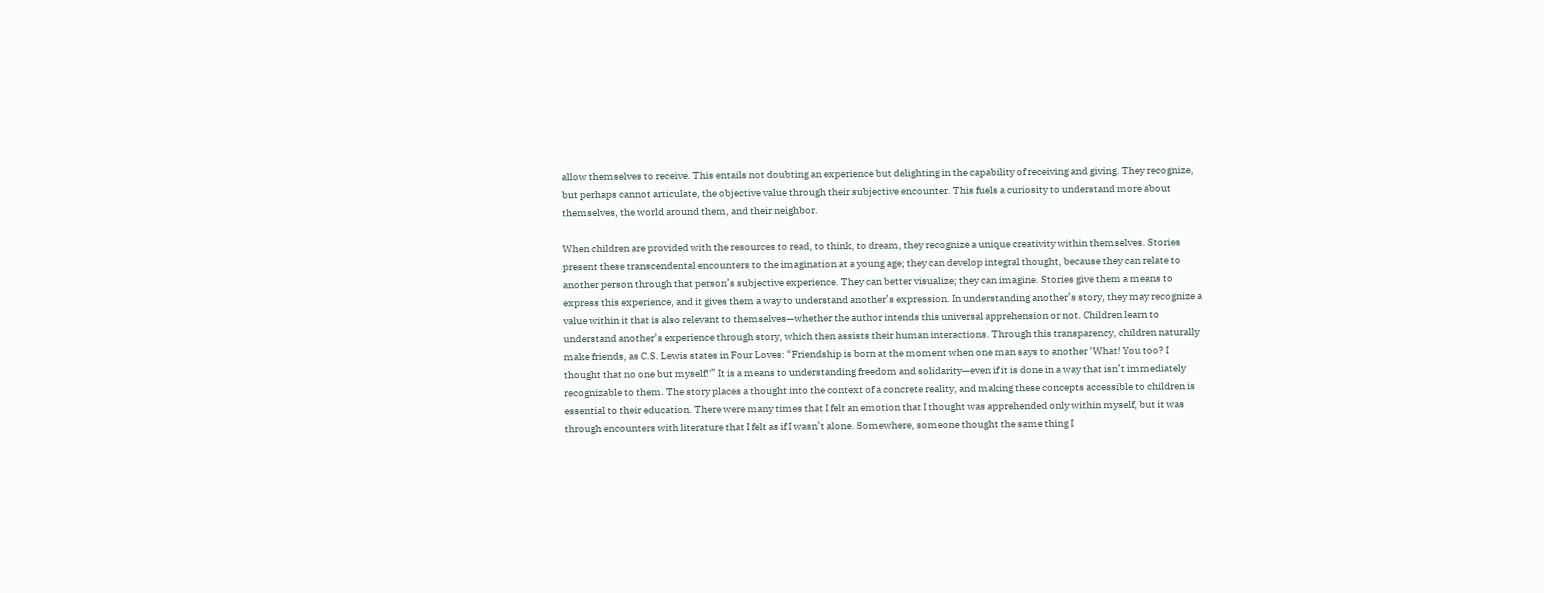allow themselves to receive. This entails not doubting an experience but delighting in the capability of receiving and giving. They recognize, but perhaps cannot articulate, the objective value through their subjective encounter. This fuels a curiosity to understand more about themselves, the world around them, and their neighbor.

When children are provided with the resources to read, to think, to dream, they recognize a unique creativity within themselves. Stories present these transcendental encounters to the imagination at a young age; they can develop integral thought, because they can relate to another person through that person’s subjective experience. They can better visualize; they can imagine. Stories give them a means to express this experience, and it gives them a way to understand another’s expression. In understanding another’s story, they may recognize a value within it that is also relevant to themselves—whether the author intends this universal apprehension or not. Children learn to understand another’s experience through story, which then assists their human interactions. Through this transparency, children naturally make friends, as C.S. Lewis states in Four Loves: “Friendship is born at the moment when one man says to another ‘What! You too? I thought that no one but myself!'” It is a means to understanding freedom and solidarity—even if it is done in a way that isn’t immediately recognizable to them. The story places a thought into the context of a concrete reality, and making these concepts accessible to children is essential to their education. There were many times that I felt an emotion that I thought was apprehended only within myself, but it was through encounters with literature that I felt as if I wasn’t alone. Somewhere, someone thought the same thing I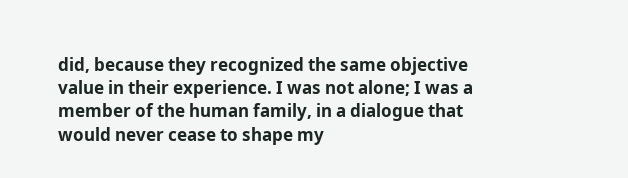did, because they recognized the same objective value in their experience. I was not alone; I was a member of the human family, in a dialogue that would never cease to shape my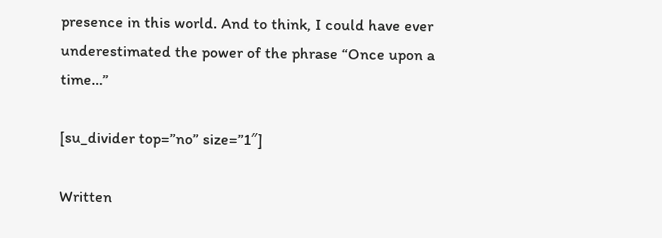presence in this world. And to think, I could have ever underestimated the power of the phrase “Once upon a time…”

[su_divider top=”no” size=”1″]

Written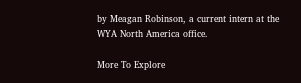by Meagan Robinson, a current intern at the WYA North America office.

More To Explore